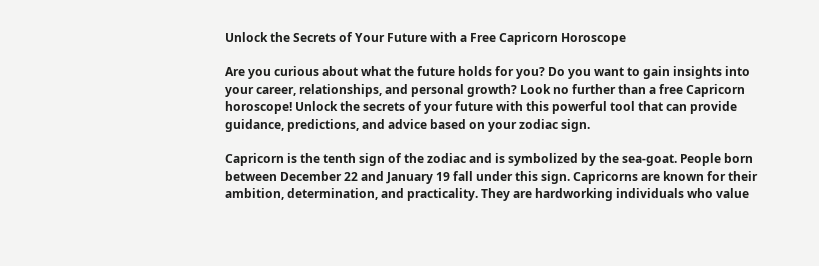Unlock the Secrets of Your Future with a Free Capricorn Horoscope

Are you curious about what the future holds for you? Do you want to gain insights into your career, relationships, and personal growth? Look no further than a free Capricorn horoscope! Unlock the secrets of your future with this powerful tool that can provide guidance, predictions, and advice based on your zodiac sign.

Capricorn is the tenth sign of the zodiac and is symbolized by the sea-goat. People born between December 22 and January 19 fall under this sign. Capricorns are known for their ambition, determination, and practicality. They are hardworking individuals who value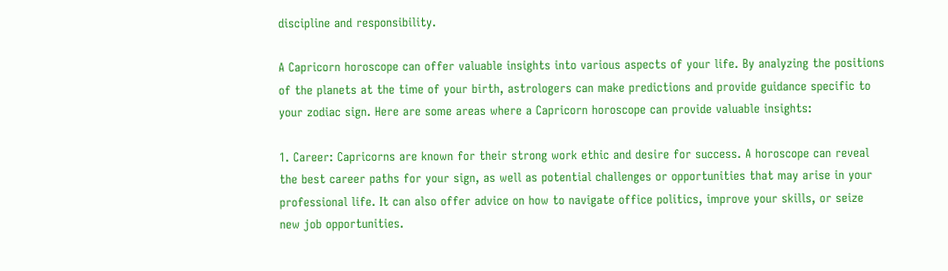discipline and responsibility.

A Capricorn horoscope can offer valuable insights into various aspects of your life. By analyzing the positions of the planets at the time of your birth, astrologers can make predictions and provide guidance specific to your zodiac sign. Here are some areas where a Capricorn horoscope can provide valuable insights:

1. Career: Capricorns are known for their strong work ethic and desire for success. A horoscope can reveal the best career paths for your sign, as well as potential challenges or opportunities that may arise in your professional life. It can also offer advice on how to navigate office politics, improve your skills, or seize new job opportunities.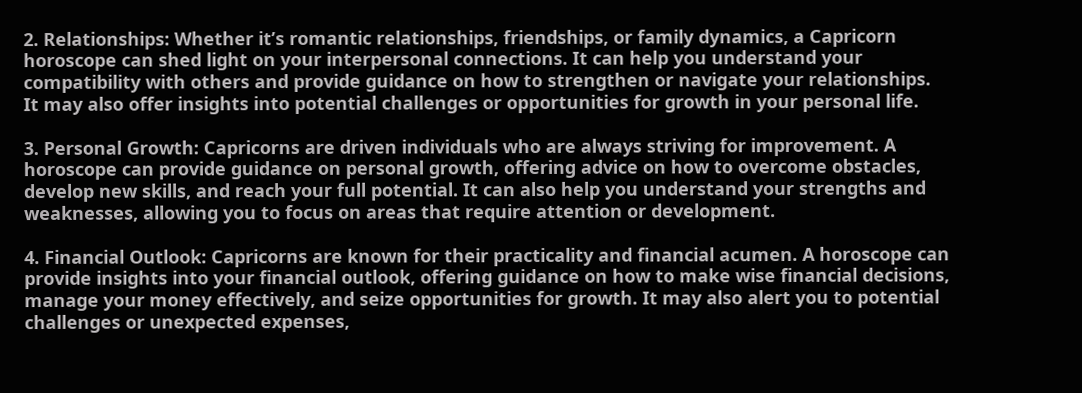2. Relationships: Whether it’s romantic relationships, friendships, or family dynamics, a Capricorn horoscope can shed light on your interpersonal connections. It can help you understand your compatibility with others and provide guidance on how to strengthen or navigate your relationships. It may also offer insights into potential challenges or opportunities for growth in your personal life.

3. Personal Growth: Capricorns are driven individuals who are always striving for improvement. A horoscope can provide guidance on personal growth, offering advice on how to overcome obstacles, develop new skills, and reach your full potential. It can also help you understand your strengths and weaknesses, allowing you to focus on areas that require attention or development.

4. Financial Outlook: Capricorns are known for their practicality and financial acumen. A horoscope can provide insights into your financial outlook, offering guidance on how to make wise financial decisions, manage your money effectively, and seize opportunities for growth. It may also alert you to potential challenges or unexpected expenses,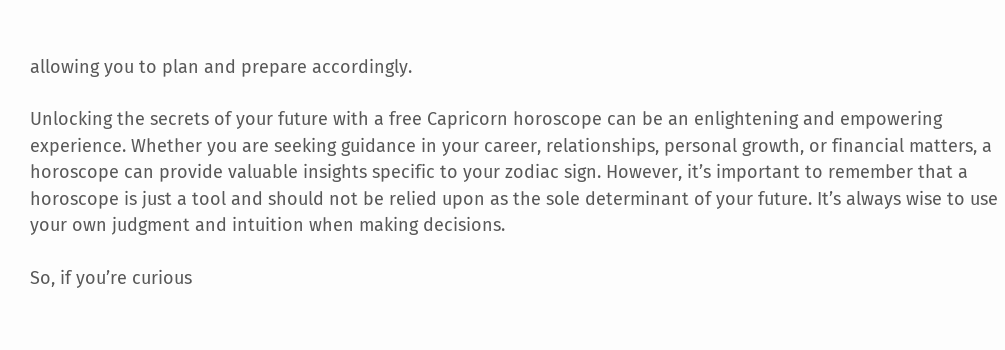allowing you to plan and prepare accordingly.

Unlocking the secrets of your future with a free Capricorn horoscope can be an enlightening and empowering experience. Whether you are seeking guidance in your career, relationships, personal growth, or financial matters, a horoscope can provide valuable insights specific to your zodiac sign. However, it’s important to remember that a horoscope is just a tool and should not be relied upon as the sole determinant of your future. It’s always wise to use your own judgment and intuition when making decisions.

So, if you’re curious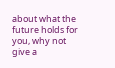about what the future holds for you, why not give a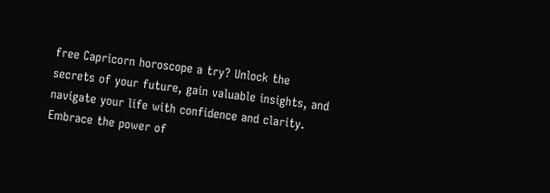free Capricorn horoscope a try? Unlock the secrets of your future, gain valuable insights, and navigate your life with confidence and clarity. Embrace the power of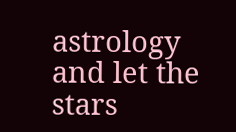astrology and let the stars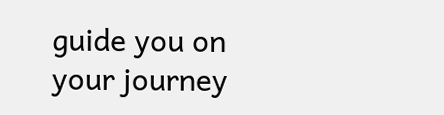guide you on your journey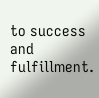to success and fulfillment.